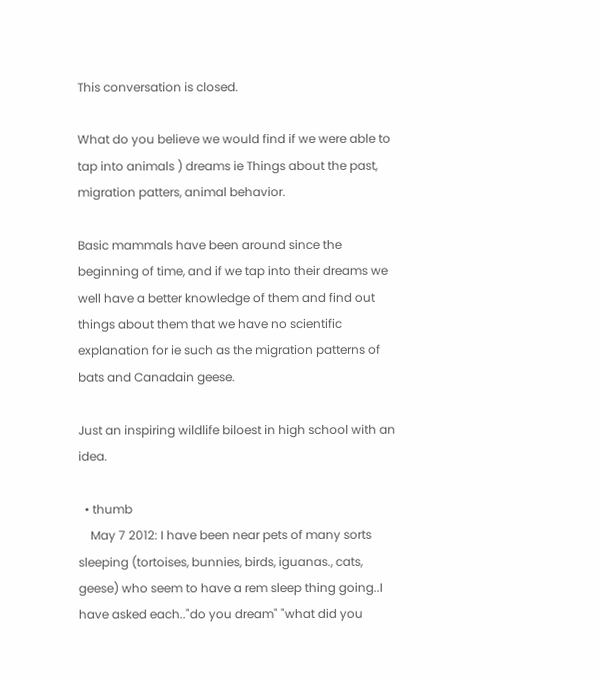This conversation is closed.

What do you believe we would find if we were able to tap into animals ) dreams ie Things about the past, migration patters, animal behavior.

Basic mammals have been around since the beginning of time, and if we tap into their dreams we well have a better knowledge of them and find out things about them that we have no scientific explanation for ie such as the migration patterns of bats and Canadain geese.

Just an inspiring wildlife biloest in high school with an idea.

  • thumb
    May 7 2012: I have been near pets of many sorts sleeping (tortoises, bunnies, birds, iguanas., cats, geese) who seem to have a rem sleep thing going..I have asked each.."do you dream" "what did you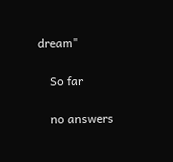dream"

    So far

    no answers